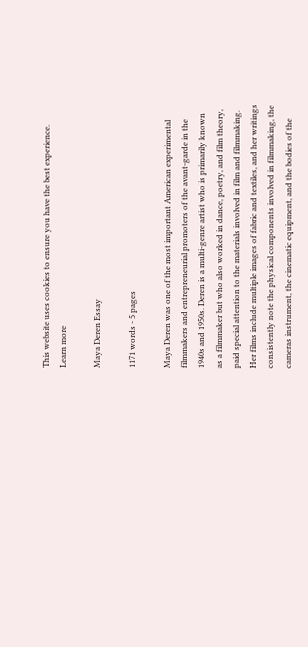This website uses cookies to ensure you have the best experience. Learn more

Maya Deren Essay

1171 words - 5 pages

Maya Deren was one of the most important American experimental filmmakers and entrepreneurial promoters of the avant-garde in the 1940s and 1950s. Deren is a multi-genre artist who is primarily known as a filmmaker but who also worked in dance, poetry, and film theory, paid special attention to the materials involved in film and filmmaking. Her films include multiple images of fabric and textiles, and her writings consistently note the physical components involved in filmmaking, the cameras instrument, the cinematic equipment, and the bodies of the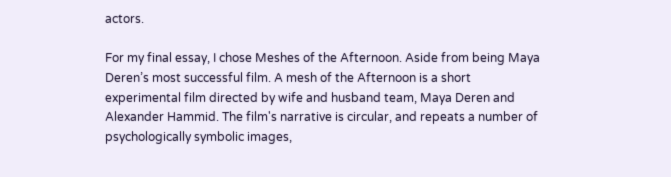actors.

For my final essay, I chose Meshes of the Afternoon. Aside from being Maya Deren’s most successful film. A mesh of the Afternoon is a short experimental film directed by wife and husband team, Maya Deren and Alexander Hammid. The film's narrative is circular, and repeats a number of psychologically symbolic images,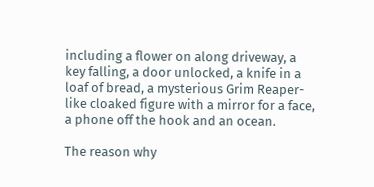including a flower on along driveway, a key falling, a door unlocked, a knife in a loaf of bread, a mysterious Grim Reaper-like cloaked figure with a mirror for a face, a phone off the hook and an ocean.

The reason why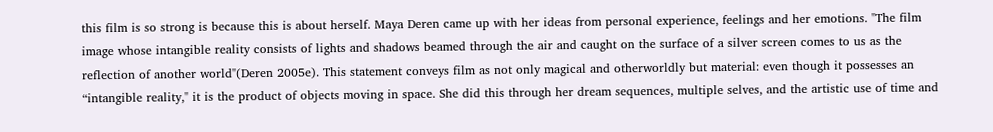this film is so strong is because this is about herself. Maya Deren came up with her ideas from personal experience, feelings and her emotions. "The film image whose intangible reality consists of lights and shadows beamed through the air and caught on the surface of a silver screen comes to us as the reflection of another world"(Deren 2005e). This statement conveys film as not only magical and otherworldly but material: even though it possesses an “intangible reality," it is the product of objects moving in space. She did this through her dream sequences, multiple selves, and the artistic use of time and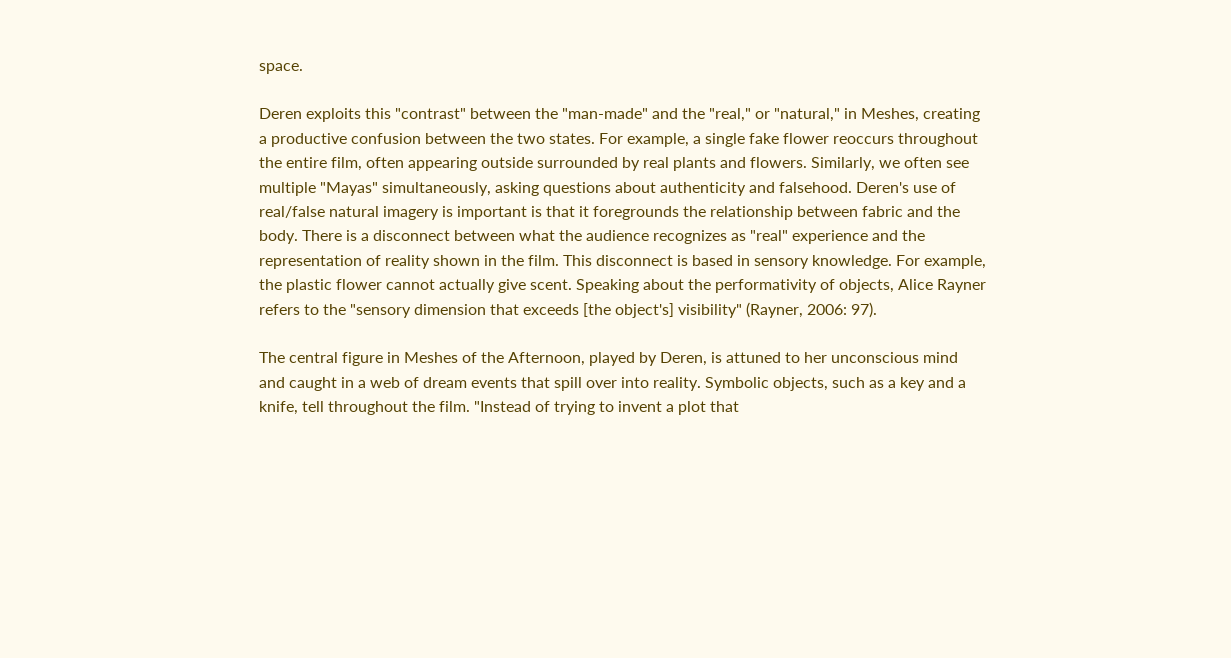space.

Deren exploits this "contrast" between the "man-made" and the "real," or "natural," in Meshes, creating a productive confusion between the two states. For example, a single fake flower reoccurs throughout the entire film, often appearing outside surrounded by real plants and flowers. Similarly, we often see multiple "Mayas" simultaneously, asking questions about authenticity and falsehood. Deren's use of real/false natural imagery is important is that it foregrounds the relationship between fabric and the body. There is a disconnect between what the audience recognizes as "real" experience and the representation of reality shown in the film. This disconnect is based in sensory knowledge. For example, the plastic flower cannot actually give scent. Speaking about the performativity of objects, Alice Rayner refers to the "sensory dimension that exceeds [the object's] visibility" (Rayner, 2006: 97).

The central figure in Meshes of the Afternoon, played by Deren, is attuned to her unconscious mind and caught in a web of dream events that spill over into reality. Symbolic objects, such as a key and a knife, tell throughout the film. "Instead of trying to invent a plot that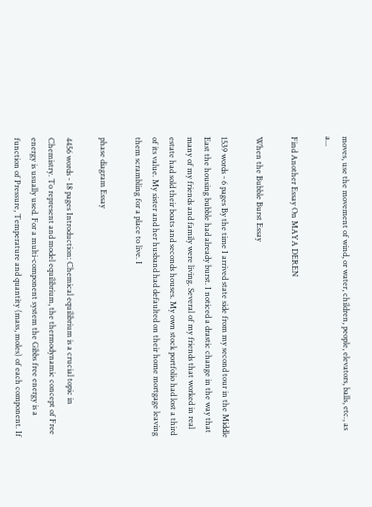moves, use the movement of wind, or water, children, people, elevators, balls, etc., as a...

Find Another Essay On MAYA DEREN

When the Bubble Burst Essay

1539 words - 6 pages By the time I arrived state side from my second tour in the Middle East the housing bubble had already burst. I noticed a drastic change in the way that many of my friends and family were living. Several of my friends that worked in real estate had sold their boats and seconds houses. My own stock portfolio had lost a third of its value. My sister and her husband had defaulted on their home mortgage leaving them scrambling for a place to live. I

phase diagram Essay

4456 words - 18 pages Introduction: Chemical equilibrium is a crucial topic in Chemistry. To represent and model equilibrium, the thermodynamic concept of Free energy is usually used. For a multi-component system the Gibbs free energy is a function of Pressure, Temperature and quantity (mass, moles) of each component. If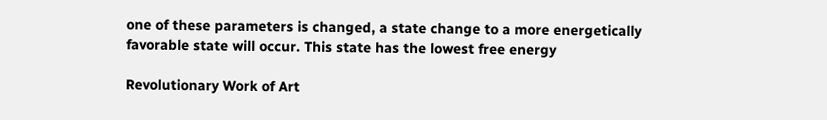one of these parameters is changed, a state change to a more energetically favorable state will occur. This state has the lowest free energy

Revolutionary Work of Art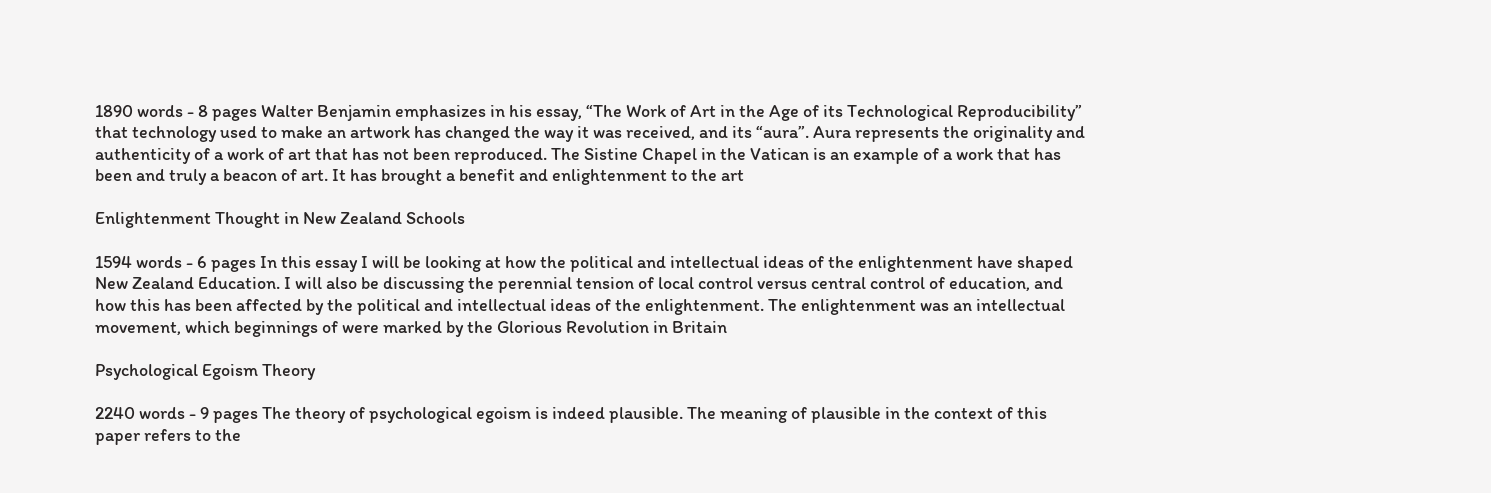1890 words - 8 pages Walter Benjamin emphasizes in his essay, “The Work of Art in the Age of its Technological Reproducibility” that technology used to make an artwork has changed the way it was received, and its “aura”. Aura represents the originality and authenticity of a work of art that has not been reproduced. The Sistine Chapel in the Vatican is an example of a work that has been and truly a beacon of art. It has brought a benefit and enlightenment to the art

Enlightenment Thought in New Zealand Schools

1594 words - 6 pages In this essay I will be looking at how the political and intellectual ideas of the enlightenment have shaped New Zealand Education. I will also be discussing the perennial tension of local control versus central control of education, and how this has been affected by the political and intellectual ideas of the enlightenment. The enlightenment was an intellectual movement, which beginnings of were marked by the Glorious Revolution in Britain

Psychological Egoism Theory

2240 words - 9 pages The theory of psychological egoism is indeed plausible. The meaning of plausible in the context of this paper refers to the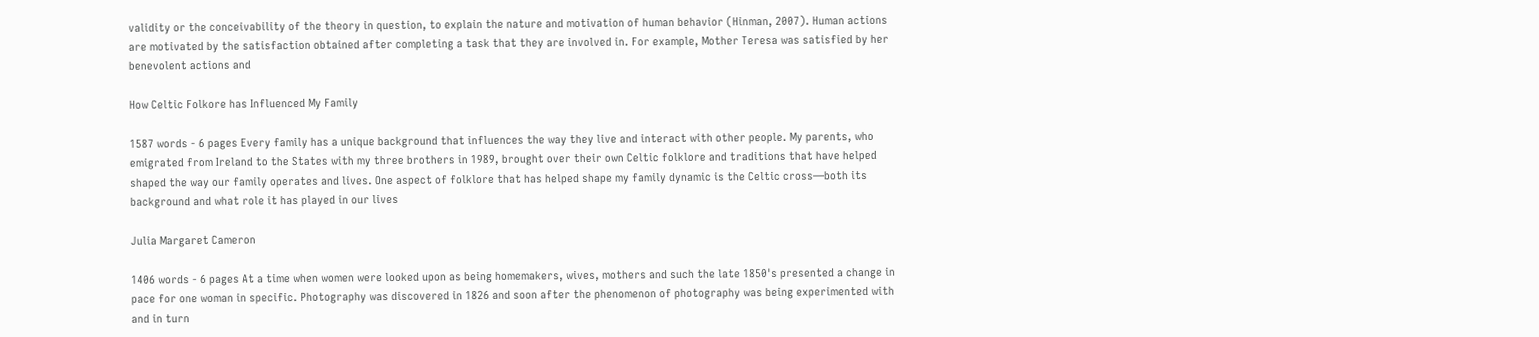validity or the conceivability of the theory in question, to explain the nature and motivation of human behavior (Hinman, 2007). Human actions are motivated by the satisfaction obtained after completing a task that they are involved in. For example, Mother Teresa was satisfied by her benevolent actions and

How Celtic Folkore has Influenced My Family

1587 words - 6 pages Every family has a unique background that influences the way they live and interact with other people. My parents, who emigrated from Ireland to the States with my three brothers in 1989, brought over their own Celtic folklore and traditions that have helped shaped the way our family operates and lives. One aspect of folklore that has helped shape my family dynamic is the Celtic cross—both its background and what role it has played in our lives

Julia Margaret Cameron

1406 words - 6 pages At a time when women were looked upon as being homemakers, wives, mothers and such the late 1850's presented a change in pace for one woman in specific. Photography was discovered in 1826 and soon after the phenomenon of photography was being experimented with and in turn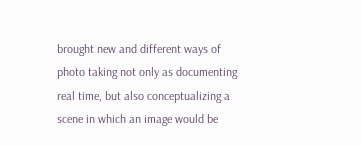brought new and different ways of photo taking not only as documenting real time, but also conceptualizing a scene in which an image would be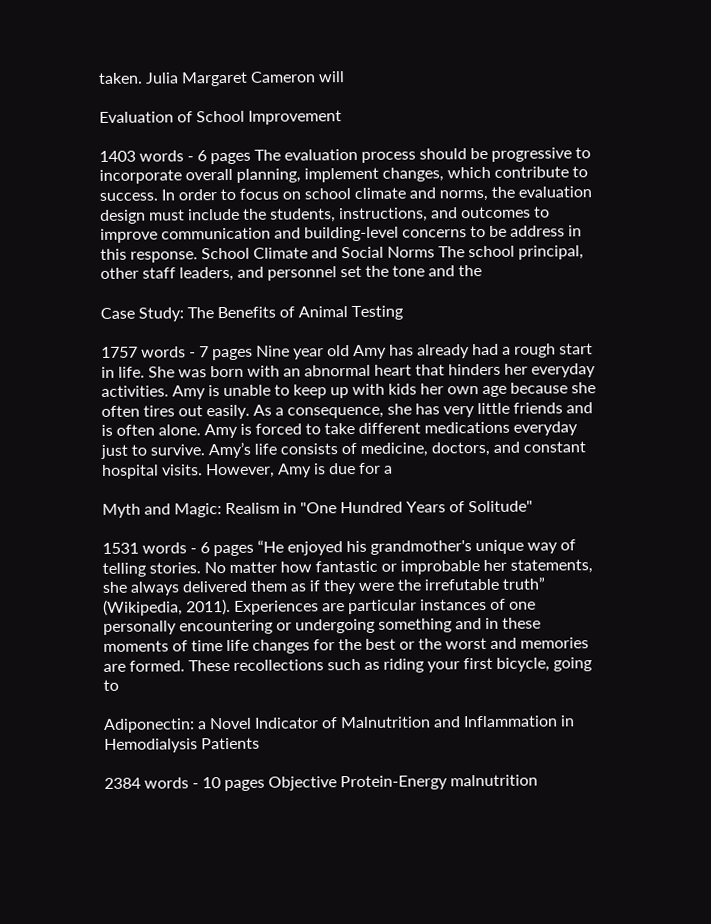taken. Julia Margaret Cameron will

Evaluation of School Improvement

1403 words - 6 pages The evaluation process should be progressive to incorporate overall planning, implement changes, which contribute to success. In order to focus on school climate and norms, the evaluation design must include the students, instructions, and outcomes to improve communication and building-level concerns to be address in this response. School Climate and Social Norms The school principal, other staff leaders, and personnel set the tone and the

Case Study: The Benefits of Animal Testing

1757 words - 7 pages Nine year old Amy has already had a rough start in life. She was born with an abnormal heart that hinders her everyday activities. Amy is unable to keep up with kids her own age because she often tires out easily. As a consequence, she has very little friends and is often alone. Amy is forced to take different medications everyday just to survive. Amy’s life consists of medicine, doctors, and constant hospital visits. However, Amy is due for a

Myth and Magic: Realism in "One Hundred Years of Solitude"

1531 words - 6 pages “He enjoyed his grandmother's unique way of telling stories. No matter how fantastic or improbable her statements, she always delivered them as if they were the irrefutable truth” (Wikipedia, 2011). Experiences are particular instances of one personally encountering or undergoing something and in these moments of time life changes for the best or the worst and memories are formed. These recollections such as riding your first bicycle, going to

Adiponectin: a Novel Indicator of Malnutrition and Inflammation in Hemodialysis Patients

2384 words - 10 pages Objective Protein-Energy malnutrition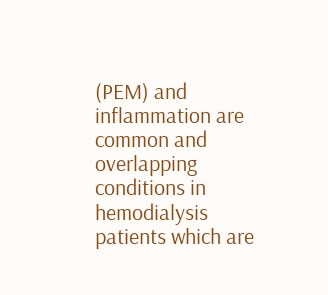(PEM) and inflammation are common and overlapping conditions in hemodialysis patients which are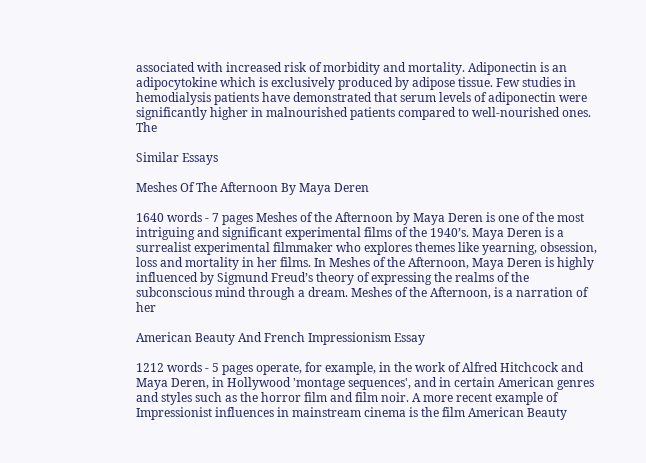associated with increased risk of morbidity and mortality. Adiponectin is an adipocytokine which is exclusively produced by adipose tissue. Few studies in hemodialysis patients have demonstrated that serum levels of adiponectin were significantly higher in malnourished patients compared to well-nourished ones. The

Similar Essays

Meshes Of The Afternoon By Maya Deren

1640 words - 7 pages Meshes of the Afternoon by Maya Deren is one of the most intriguing and significant experimental films of the 1940’s. Maya Deren is a surrealist experimental filmmaker who explores themes like yearning, obsession, loss and mortality in her films. In Meshes of the Afternoon, Maya Deren is highly influenced by Sigmund Freud’s theory of expressing the realms of the subconscious mind through a dream. Meshes of the Afternoon, is a narration of her

American Beauty And French Impressionism Essay

1212 words - 5 pages operate, for example, in the work of Alfred Hitchcock and Maya Deren, in Hollywood 'montage sequences', and in certain American genres and styles such as the horror film and film noir. A more recent example of Impressionist influences in mainstream cinema is the film American Beauty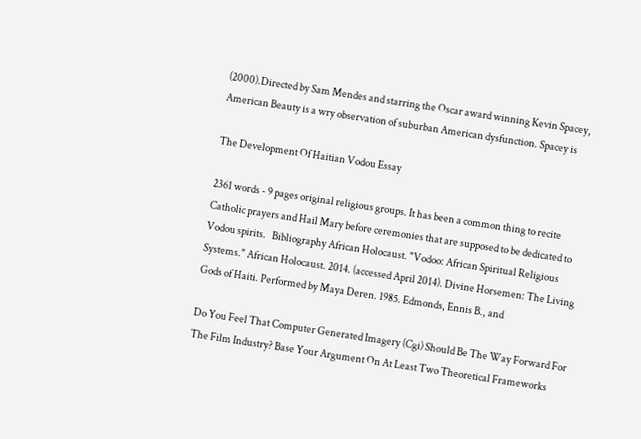(2000).Directed by Sam Mendes and starring the Oscar award winning Kevin Spacey, American Beauty is a wry observation of suburban American dysfunction. Spacey is

The Development Of Haitian Vodou Essay

2361 words - 9 pages original religious groups. It has been a common thing to recite Catholic prayers and Hail Mary before ceremonies that are supposed to be dedicated to Vodou spirits.   Bibliography African Holocaust. "Vodoo: African Spiritual Religious Systems." African Holocaust. 2014. (accessed April 2014). Divine Horsemen: The Living Gods of Haiti. Performed by Maya Deren. 1985. Edmonds, Ennis B., and

Do You Feel That Computer Generated Imagery (Cgi) Should Be The Way Forward For The Film Industry? Base Your Argument On At Least Two Theoretical Frameworks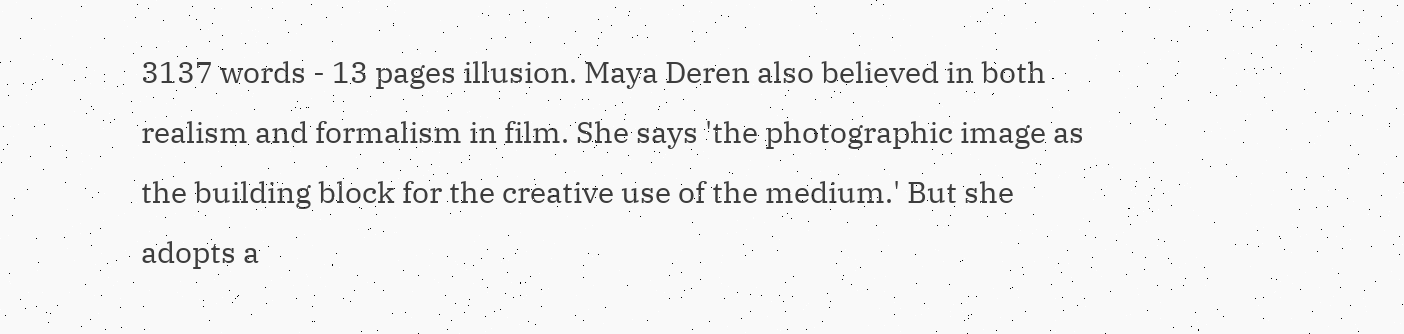3137 words - 13 pages illusion. Maya Deren also believed in both realism and formalism in film. She says 'the photographic image as the building block for the creative use of the medium.' But she adopts a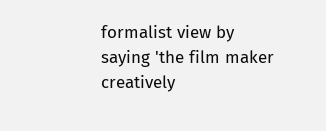formalist view by saying 'the film maker creatively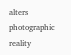alters photographic reality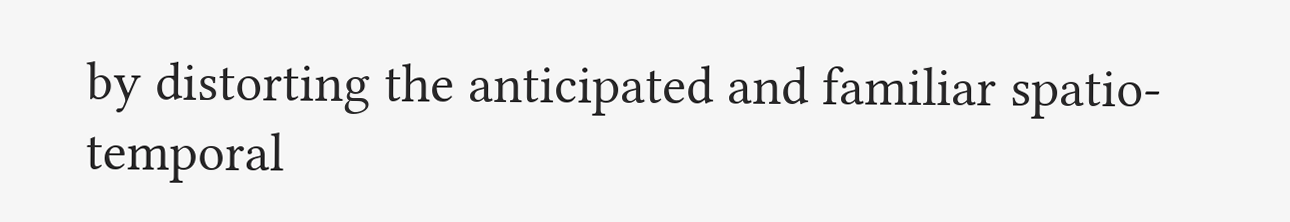by distorting the anticipated and familiar spatio-temporal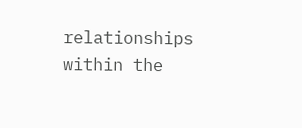relationships within the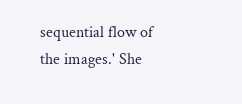sequential flow of the images.' She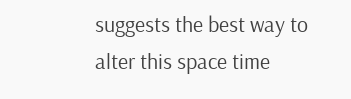suggests the best way to alter this space time